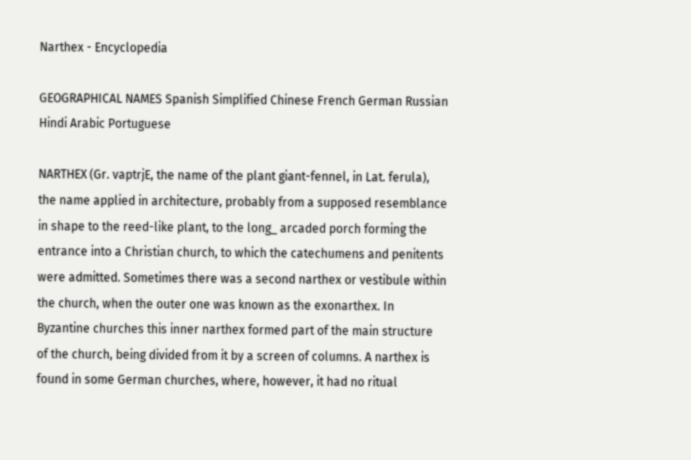Narthex - Encyclopedia

GEOGRAPHICAL NAMES Spanish Simplified Chinese French German Russian Hindi Arabic Portuguese

NARTHEX (Gr. vaptrjE, the name of the plant giant-fennel, in Lat. ferula), the name applied in architecture, probably from a supposed resemblance in shape to the reed-like plant, to the long_ arcaded porch forming the entrance into a Christian church, to which the catechumens and penitents were admitted. Sometimes there was a second narthex or vestibule within the church, when the outer one was known as the exonarthex. In Byzantine churches this inner narthex formed part of the main structure of the church, being divided from it by a screen of columns. A narthex is found in some German churches, where, however, it had no ritual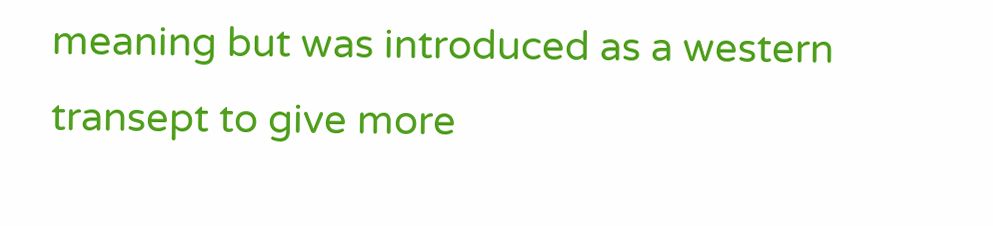meaning but was introduced as a western transept to give more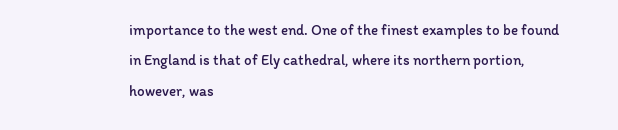importance to the west end. One of the finest examples to be found in England is that of Ely cathedral, where its northern portion, however, was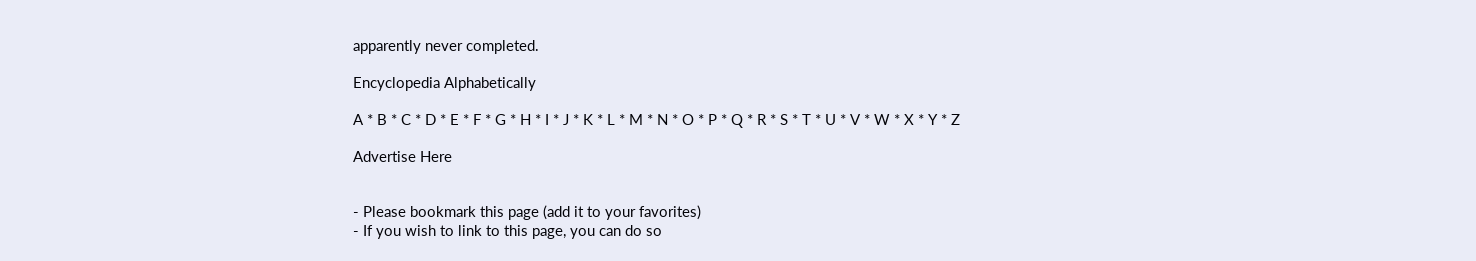apparently never completed.

Encyclopedia Alphabetically

A * B * C * D * E * F * G * H * I * J * K * L * M * N * O * P * Q * R * S * T * U * V * W * X * Y * Z

Advertise Here


- Please bookmark this page (add it to your favorites)
- If you wish to link to this page, you can do so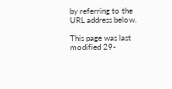by referring to the URL address below.

This page was last modified 29-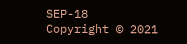SEP-18
Copyright © 2021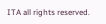ITA all rights reserved.